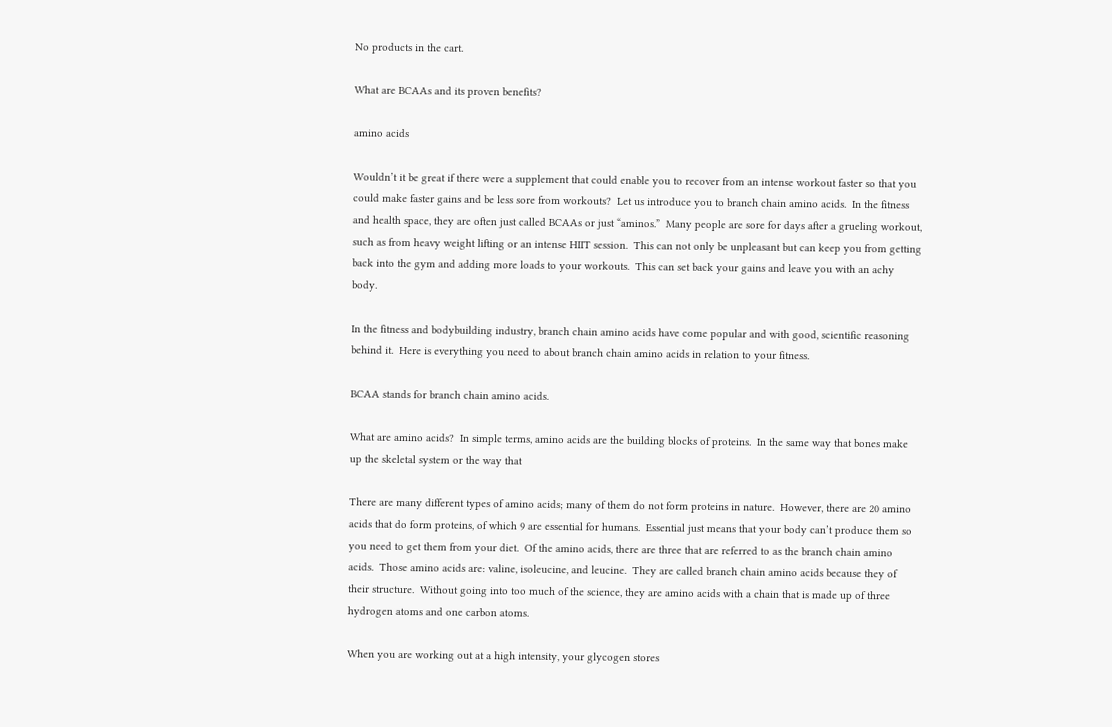No products in the cart.

What are BCAAs and its proven benefits?

amino acids

Wouldn’t it be great if there were a supplement that could enable you to recover from an intense workout faster so that you could make faster gains and be less sore from workouts?  Let us introduce you to branch chain amino acids.  In the fitness and health space, they are often just called BCAAs or just “aminos.”  Many people are sore for days after a grueling workout, such as from heavy weight lifting or an intense HIIT session.  This can not only be unpleasant but can keep you from getting back into the gym and adding more loads to your workouts.  This can set back your gains and leave you with an achy body.

In the fitness and bodybuilding industry, branch chain amino acids have come popular and with good, scientific reasoning behind it.  Here is everything you need to about branch chain amino acids in relation to your fitness.

BCAA stands for branch chain amino acids.

What are amino acids?  In simple terms, amino acids are the building blocks of proteins.  In the same way that bones make up the skeletal system or the way that

There are many different types of amino acids; many of them do not form proteins in nature.  However, there are 20 amino acids that do form proteins, of which 9 are essential for humans.  Essential just means that your body can’t produce them so you need to get them from your diet.  Of the amino acids, there are three that are referred to as the branch chain amino acids.  Those amino acids are: valine, isoleucine, and leucine.  They are called branch chain amino acids because they of their structure.  Without going into too much of the science, they are amino acids with a chain that is made up of three hydrogen atoms and one carbon atoms.

When you are working out at a high intensity, your glycogen stores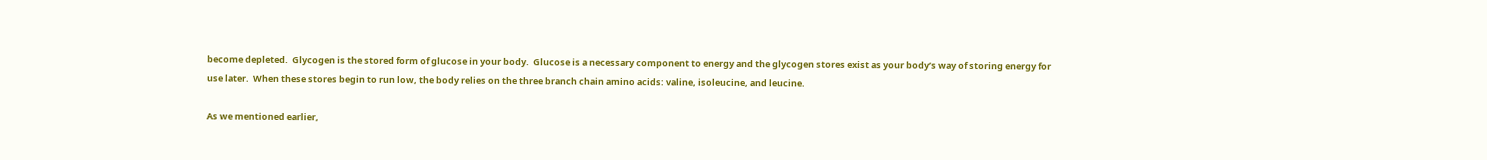become depleted.  Glycogen is the stored form of glucose in your body.  Glucose is a necessary component to energy and the glycogen stores exist as your body’s way of storing energy for use later.  When these stores begin to run low, the body relies on the three branch chain amino acids: valine, isoleucine, and leucine.

As we mentioned earlier,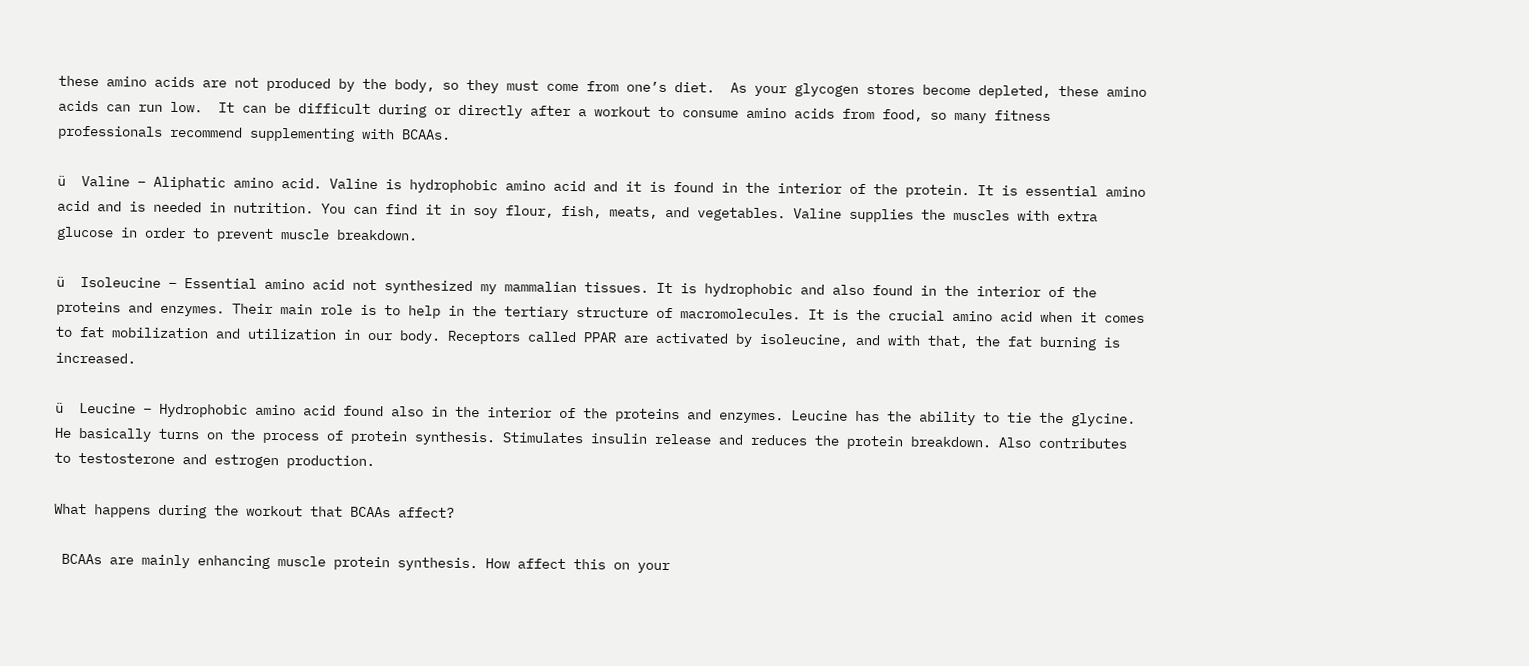these amino acids are not produced by the body, so they must come from one’s diet.  As your glycogen stores become depleted, these amino acids can run low.  It can be difficult during or directly after a workout to consume amino acids from food, so many fitness professionals recommend supplementing with BCAAs.

ü  Valine – Aliphatic amino acid. Valine is hydrophobic amino acid and it is found in the interior of the protein. It is essential amino acid and is needed in nutrition. You can find it in soy flour, fish, meats, and vegetables. Valine supplies the muscles with extra glucose in order to prevent muscle breakdown.

ü  Isoleucine – Essential amino acid not synthesized my mammalian tissues. It is hydrophobic and also found in the interior of the proteins and enzymes. Their main role is to help in the tertiary structure of macromolecules. It is the crucial amino acid when it comes to fat mobilization and utilization in our body. Receptors called PPAR are activated by isoleucine, and with that, the fat burning is increased.

ü  Leucine – Hydrophobic amino acid found also in the interior of the proteins and enzymes. Leucine has the ability to tie the glycine. He basically turns on the process of protein synthesis. Stimulates insulin release and reduces the protein breakdown. Also contributes to testosterone and estrogen production.

What happens during the workout that BCAAs affect?

 BCAAs are mainly enhancing muscle protein synthesis. How affect this on your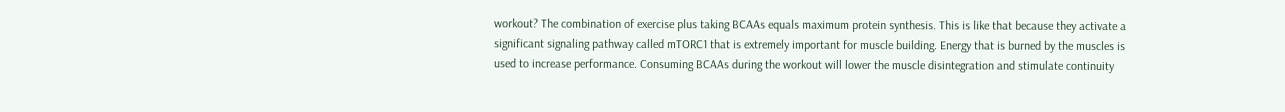workout? The combination of exercise plus taking BCAAs equals maximum protein synthesis. This is like that because they activate a significant signaling pathway called mTORC1 that is extremely important for muscle building. Energy that is burned by the muscles is used to increase performance. Consuming BCAAs during the workout will lower the muscle disintegration and stimulate continuity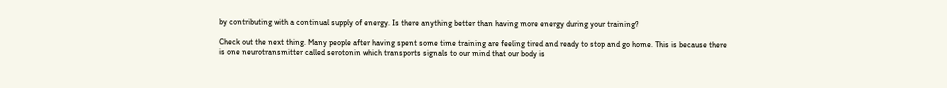by contributing with a continual supply of energy. Is there anything better than having more energy during your training?

Check out the next thing. Many people after having spent some time training are feeling tired and ready to stop and go home. This is because there is one neurotransmitter called serotonin which transports signals to our mind that our body is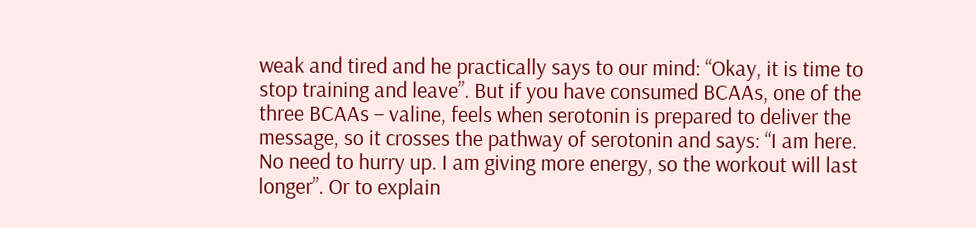weak and tired and he practically says to our mind: “Okay, it is time to stop training and leave”. But if you have consumed BCAAs, one of the three BCAAs – valine, feels when serotonin is prepared to deliver the message, so it crosses the pathway of serotonin and says: “I am here. No need to hurry up. I am giving more energy, so the workout will last longer”. Or to explain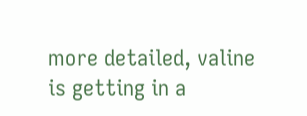more detailed, valine is getting in a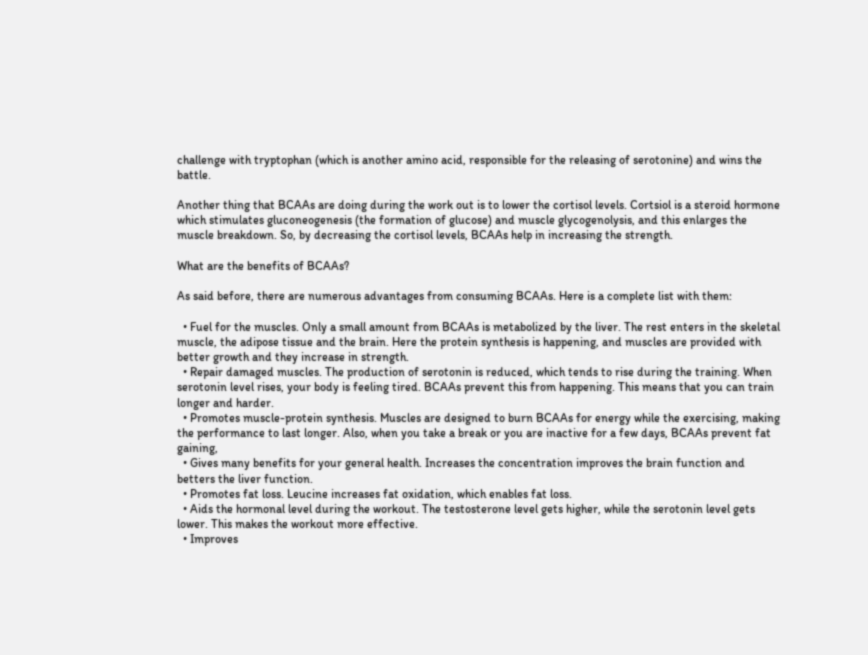challenge with tryptophan (which is another amino acid, responsible for the releasing of serotonine) and wins the battle.

Another thing that BCAAs are doing during the work out is to lower the cortisol levels. Cortsiol is a steroid hormone which stimulates gluconeogenesis (the formation of glucose) and muscle glycogenolysis, and this enlarges the muscle breakdown. So, by decreasing the cortisol levels, BCAAs help in increasing the strength.

What are the benefits of BCAAs?

As said before, there are numerous advantages from consuming BCAAs. Here is a complete list with them:

  • Fuel for the muscles. Only a small amount from BCAAs is metabolized by the liver. The rest enters in the skeletal muscle, the adipose tissue and the brain. Here the protein synthesis is happening, and muscles are provided with better growth and they increase in strength.
  • Repair damaged muscles. The production of serotonin is reduced, which tends to rise during the training. When serotonin level rises, your body is feeling tired. BCAAs prevent this from happening. This means that you can train longer and harder.
  • Promotes muscle-protein synthesis. Muscles are designed to burn BCAAs for energy while the exercising, making the performance to last longer. Also, when you take a break or you are inactive for a few days, BCAAs prevent fat gaining,
  • Gives many benefits for your general health. Increases the concentration improves the brain function and betters the liver function.
  • Promotes fat loss. Leucine increases fat oxidation, which enables fat loss.
  • Aids the hormonal level during the workout. The testosterone level gets higher, while the serotonin level gets lower. This makes the workout more effective.
  • Improves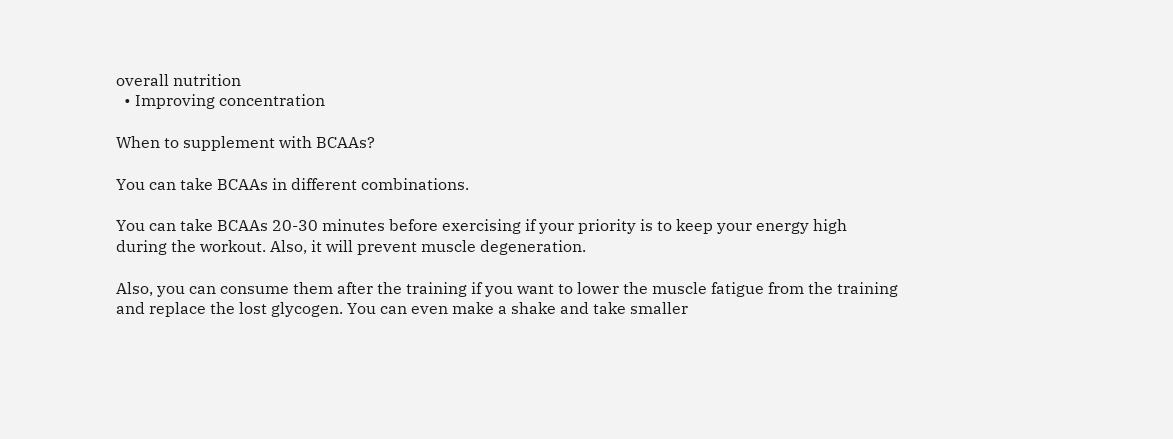overall nutrition
  • Improving concentration

When to supplement with BCAAs?

You can take BCAAs in different combinations.

You can take BCAAs 20-30 minutes before exercising if your priority is to keep your energy high during the workout. Also, it will prevent muscle degeneration.

Also, you can consume them after the training if you want to lower the muscle fatigue from the training and replace the lost glycogen. You can even make a shake and take smaller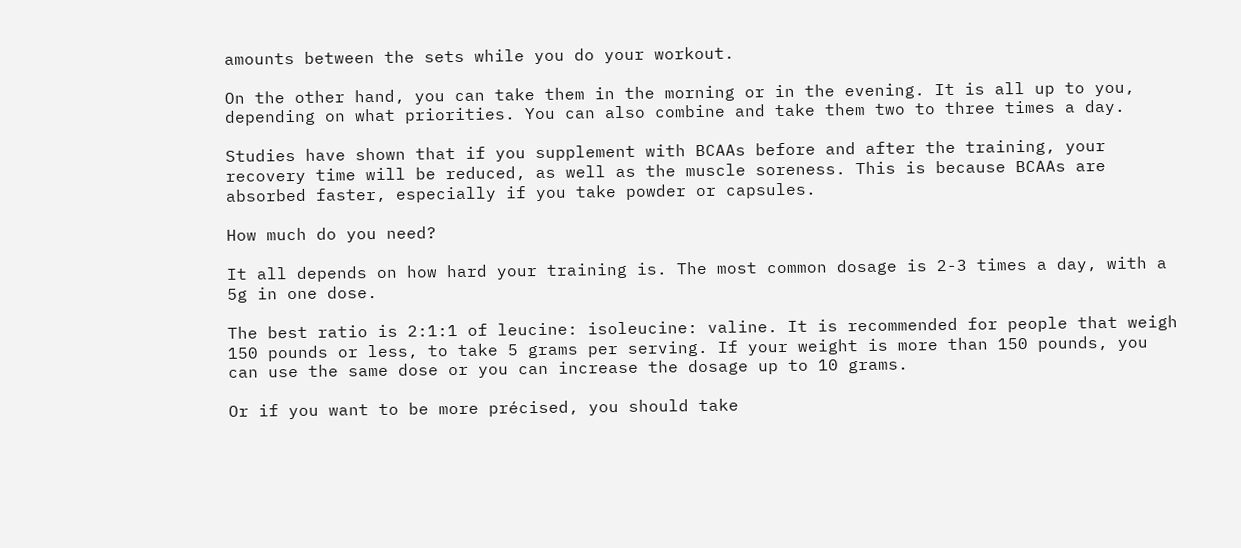amounts between the sets while you do your workout.

On the other hand, you can take them in the morning or in the evening. It is all up to you, depending on what priorities. You can also combine and take them two to three times a day.

Studies have shown that if you supplement with BCAAs before and after the training, your recovery time will be reduced, as well as the muscle soreness. This is because BCAAs are absorbed faster, especially if you take powder or capsules.

How much do you need?

It all depends on how hard your training is. The most common dosage is 2-3 times a day, with a 5g in one dose.

The best ratio is 2:1:1 of leucine: isoleucine: valine. It is recommended for people that weigh 150 pounds or less, to take 5 grams per serving. If your weight is more than 150 pounds, you can use the same dose or you can increase the dosage up to 10 grams.

Or if you want to be more précised, you should take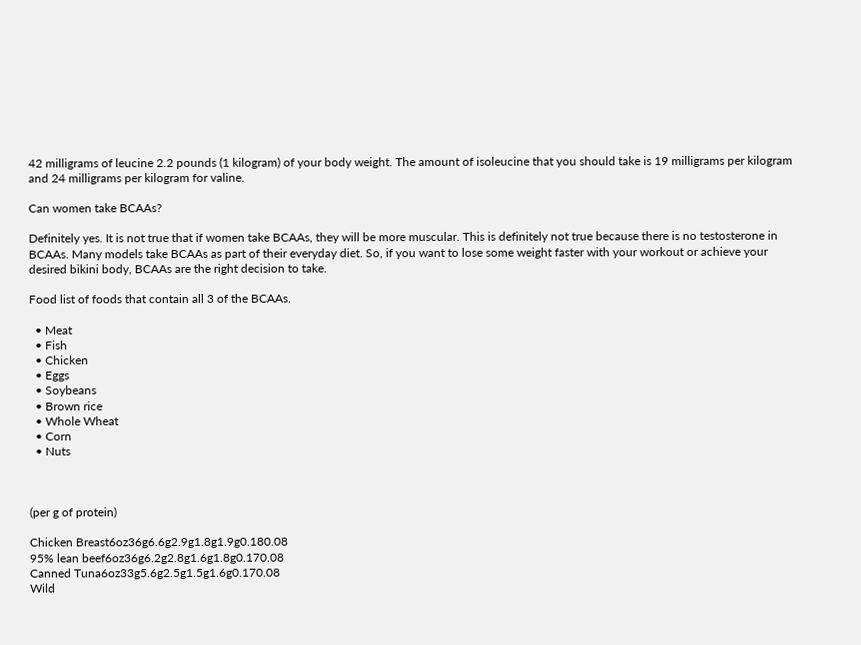42 milligrams of leucine 2.2 pounds (1 kilogram) of your body weight. The amount of isoleucine that you should take is 19 milligrams per kilogram and 24 milligrams per kilogram for valine.

Can women take BCAAs?

Definitely yes. It is not true that if women take BCAAs, they will be more muscular. This is definitely not true because there is no testosterone in BCAAs. Many models take BCAAs as part of their everyday diet. So, if you want to lose some weight faster with your workout or achieve your desired bikini body, BCAAs are the right decision to take.

Food list of foods that contain all 3 of the BCAAs.

  • Meat
  • Fish
  • Chicken
  • Eggs
  • Soybeans
  • Brown rice
  • Whole Wheat
  • Corn
  • Nuts



(per g of protein)

Chicken Breast6oz36g6.6g2.9g1.8g1.9g0.180.08
95% lean beef6oz36g6.2g2.8g1.6g1.8g0.170.08
Canned Tuna6oz33g5.6g2.5g1.5g1.6g0.170.08
Wild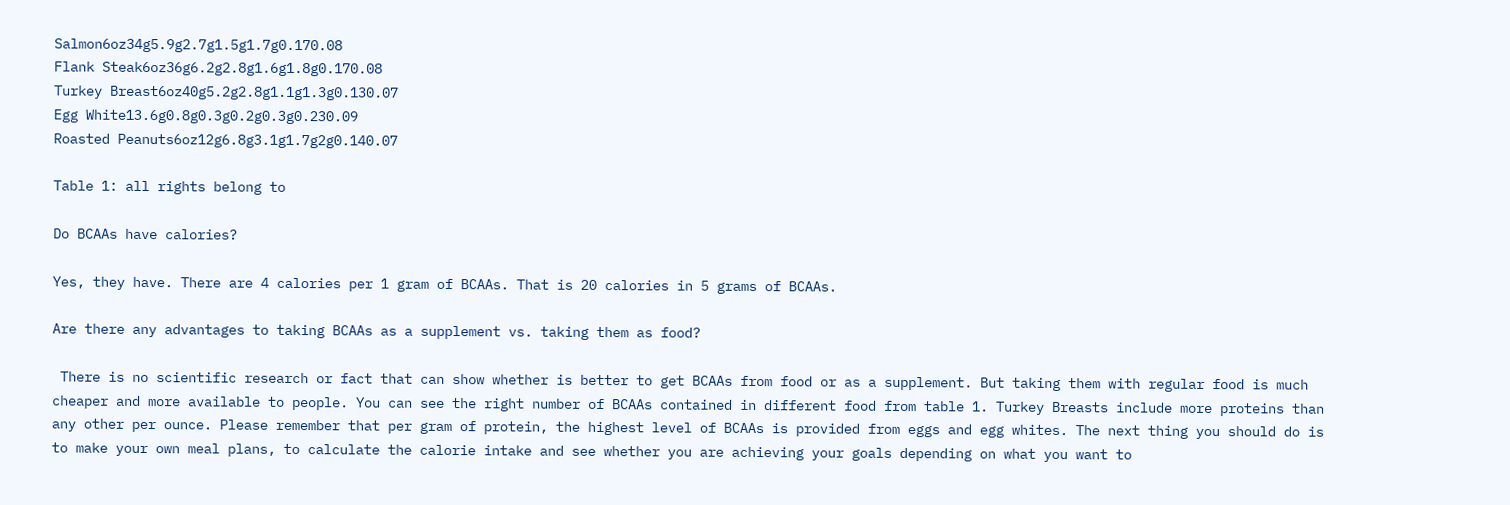Salmon6oz34g5.9g2.7g1.5g1.7g0.170.08
Flank Steak6oz36g6.2g2.8g1.6g1.8g0.170.08
Turkey Breast6oz40g5.2g2.8g1.1g1.3g0.130.07
Egg White13.6g0.8g0.3g0.2g0.3g0.230.09
Roasted Peanuts6oz12g6.8g3.1g1.7g2g0.140.07

Table 1: all rights belong to

Do BCAAs have calories?

Yes, they have. There are 4 calories per 1 gram of BCAAs. That is 20 calories in 5 grams of BCAAs.

Are there any advantages to taking BCAAs as a supplement vs. taking them as food?

 There is no scientific research or fact that can show whether is better to get BCAAs from food or as a supplement. But taking them with regular food is much cheaper and more available to people. You can see the right number of BCAAs contained in different food from table 1. Turkey Breasts include more proteins than any other per ounce. Please remember that per gram of protein, the highest level of BCAAs is provided from eggs and egg whites. The next thing you should do is to make your own meal plans, to calculate the calorie intake and see whether you are achieving your goals depending on what you want to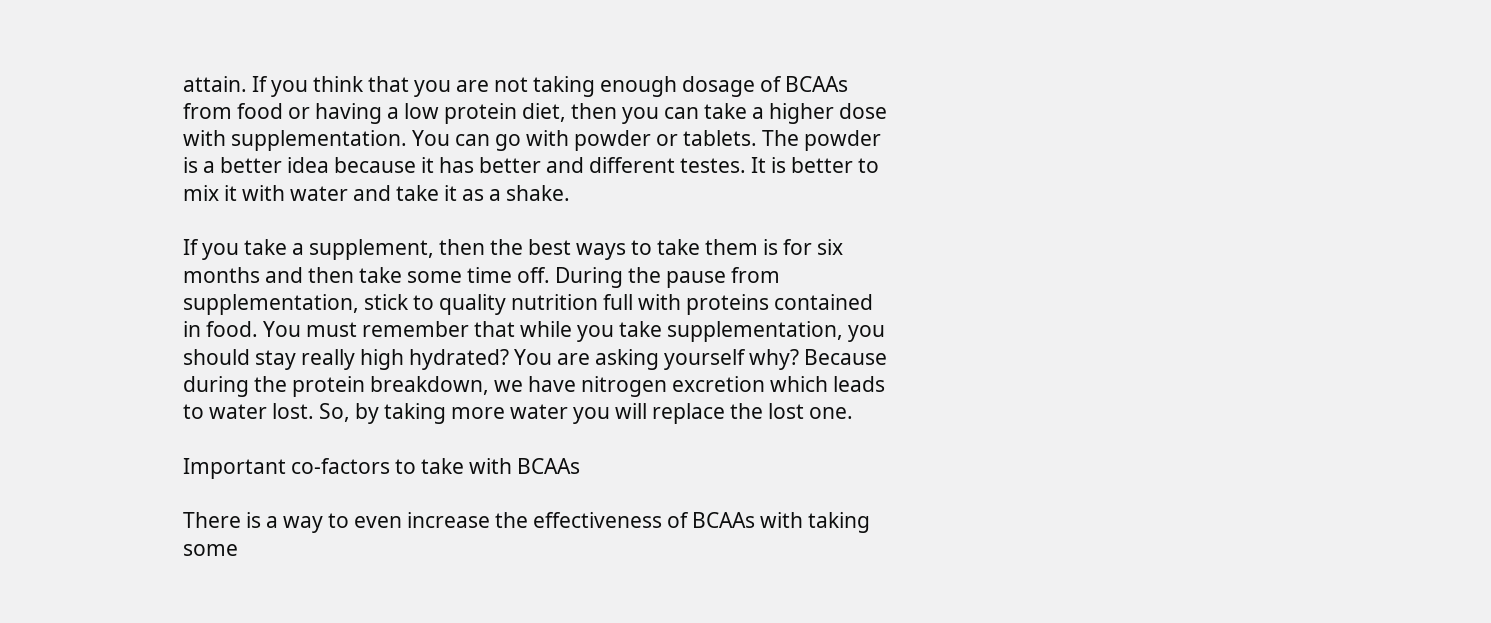attain. If you think that you are not taking enough dosage of BCAAs from food or having a low protein diet, then you can take a higher dose with supplementation. You can go with powder or tablets. The powder is a better idea because it has better and different testes. It is better to mix it with water and take it as a shake.

If you take a supplement, then the best ways to take them is for six months and then take some time off. During the pause from supplementation, stick to quality nutrition full with proteins contained in food. You must remember that while you take supplementation, you should stay really high hydrated? You are asking yourself why? Because during the protein breakdown, we have nitrogen excretion which leads to water lost. So, by taking more water you will replace the lost one.

Important co-factors to take with BCAAs

There is a way to even increase the effectiveness of BCAAs with taking some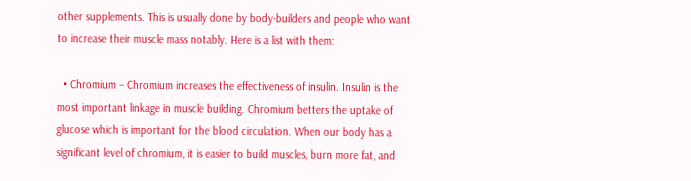other supplements. This is usually done by body-builders and people who want to increase their muscle mass notably. Here is a list with them:

  • Chromium – Chromium increases the effectiveness of insulin. Insulin is the most important linkage in muscle building. Chromium betters the uptake of glucose which is important for the blood circulation. When our body has a significant level of chromium, it is easier to build muscles, burn more fat, and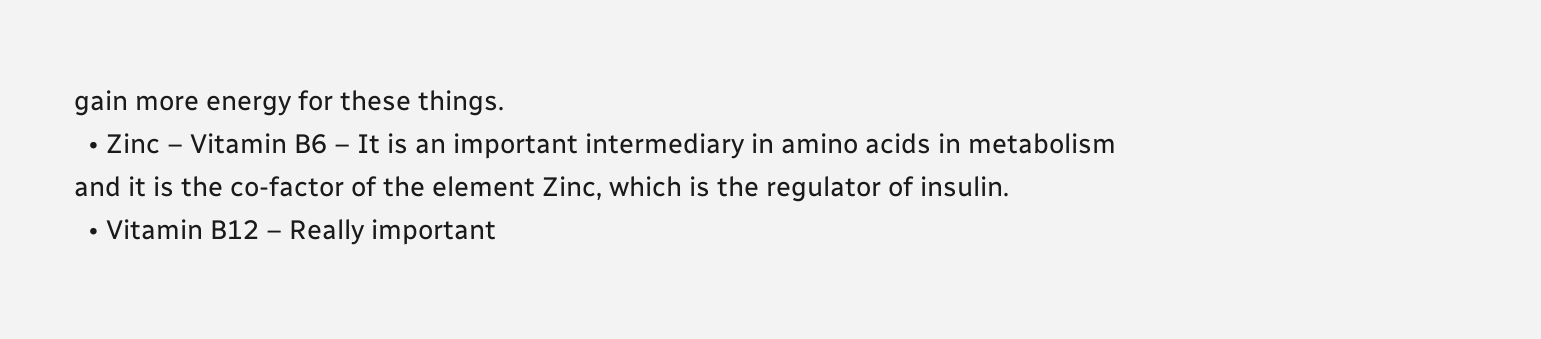gain more energy for these things.
  • Zinc – Vitamin B6 – It is an important intermediary in amino acids in metabolism and it is the co-factor of the element Zinc, which is the regulator of insulin.
  • Vitamin B12 – Really important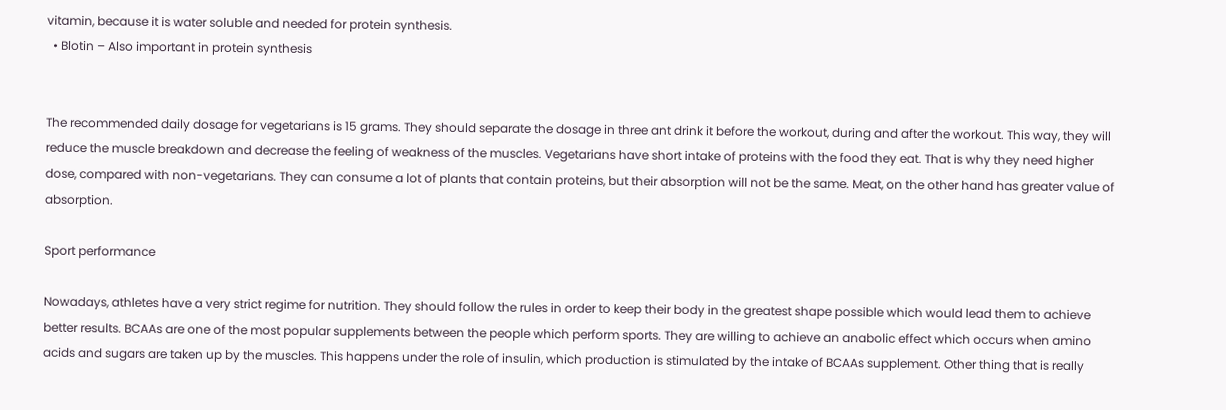vitamin, because it is water soluble and needed for protein synthesis.
  • Blotin – Also important in protein synthesis


The recommended daily dosage for vegetarians is 15 grams. They should separate the dosage in three ant drink it before the workout, during and after the workout. This way, they will reduce the muscle breakdown and decrease the feeling of weakness of the muscles. Vegetarians have short intake of proteins with the food they eat. That is why they need higher dose, compared with non-vegetarians. They can consume a lot of plants that contain proteins, but their absorption will not be the same. Meat, on the other hand has greater value of absorption.

Sport performance

Nowadays, athletes have a very strict regime for nutrition. They should follow the rules in order to keep their body in the greatest shape possible which would lead them to achieve better results. BCAAs are one of the most popular supplements between the people which perform sports. They are willing to achieve an anabolic effect which occurs when amino acids and sugars are taken up by the muscles. This happens under the role of insulin, which production is stimulated by the intake of BCAAs supplement. Other thing that is really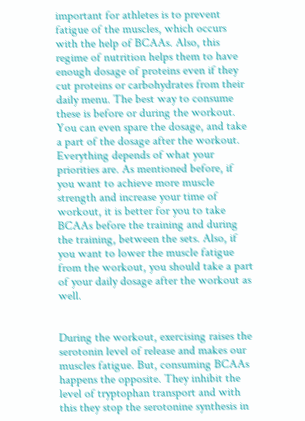important for athletes is to prevent fatigue of the muscles, which occurs with the help of BCAAs. Also, this regime of nutrition helps them to have enough dosage of proteins even if they cut proteins or carbohydrates from their daily menu. The best way to consume these is before or during the workout. You can even spare the dosage, and take a part of the dosage after the workout. Everything depends of what your priorities are. As mentioned before, if you want to achieve more muscle strength and increase your time of workout, it is better for you to take BCAAs before the training and during the training, between the sets. Also, if you want to lower the muscle fatigue from the workout, you should take a part of your daily dosage after the workout as well.


During the workout, exercising raises the serotonin level of release and makes our muscles fatigue. But, consuming BCAAs happens the opposite. They inhibit the level of tryptophan transport and with this they stop the serotonine synthesis in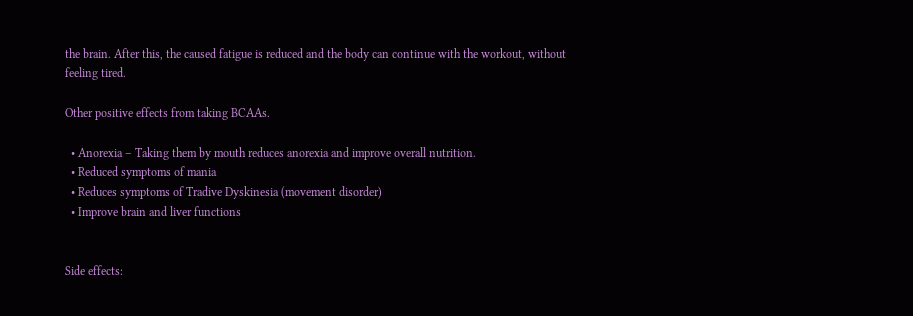the brain. After this, the caused fatigue is reduced and the body can continue with the workout, without feeling tired.

Other positive effects from taking BCAAs.

  • Anorexia – Taking them by mouth reduces anorexia and improve overall nutrition.
  • Reduced symptoms of mania
  • Reduces symptoms of Tradive Dyskinesia (movement disorder)
  • Improve brain and liver functions


Side effects: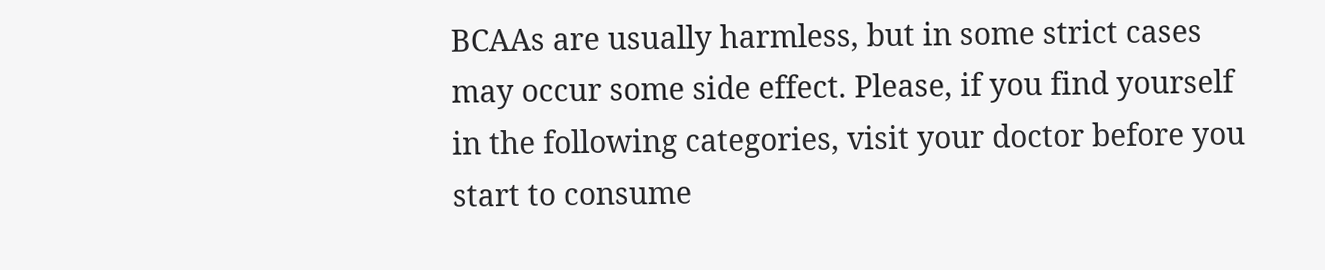BCAAs are usually harmless, but in some strict cases may occur some side effect. Please, if you find yourself in the following categories, visit your doctor before you start to consume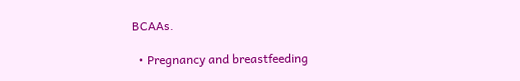BCAAs.

  • Pregnancy and breastfeeding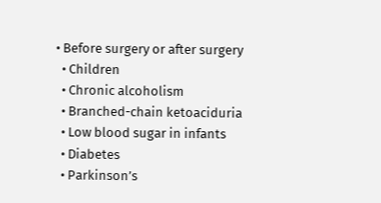• Before surgery or after surgery
  • Children
  • Chronic alcoholism
  • Branched-chain ketoaciduria
  • Low blood sugar in infants
  • Diabetes
  • Parkinson’s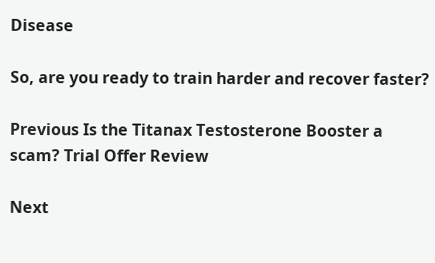Disease

So, are you ready to train harder and recover faster?

Previous Is the Titanax Testosterone Booster a scam? Trial Offer Review

Next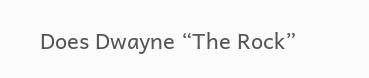Does Dwayne “The Rock”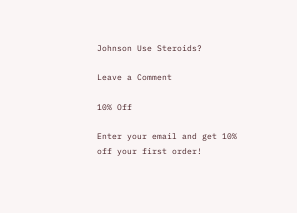Johnson Use Steroids?

Leave a Comment

10% Off

Enter your email and get 10% off your first order!